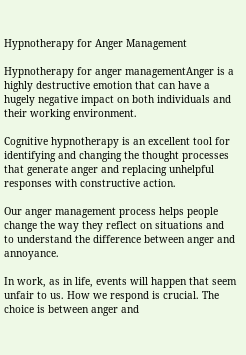Hypnotherapy for Anger Management

Hypnotherapy for anger managementAnger is a highly destructive emotion that can have a hugely negative impact on both individuals and their working environment.

Cognitive hypnotherapy is an excellent tool for identifying and changing the thought processes that generate anger and replacing unhelpful responses with constructive action.

Our anger management process helps people change the way they reflect on situations and to understand the difference between anger and annoyance.

In work, as in life, events will happen that seem unfair to us. How we respond is crucial. The choice is between anger and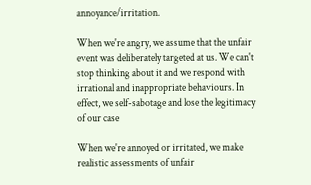annoyance/irritation.

When we're angry, we assume that the unfair event was deliberately targeted at us. We can't stop thinking about it and we respond with irrational and inappropriate behaviours. In effect, we self-sabotage and lose the legitimacy of our case

When we're annoyed or irritated, we make realistic assessments of unfair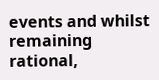events and whilst remaining rational,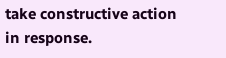take constructive action in response.